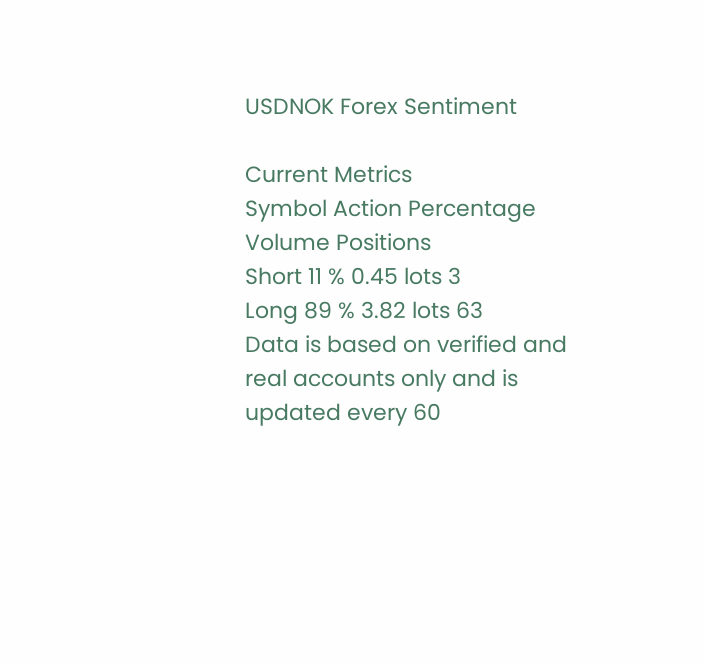USDNOK Forex Sentiment

Current Metrics
Symbol Action Percentage Volume Positions
Short 11 % 0.45 lots 3
Long 89 % 3.82 lots 63
Data is based on verified and real accounts only and is updated every 60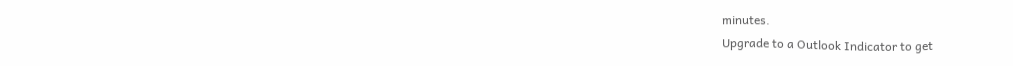minutes.
Upgrade to a Outlook Indicator to get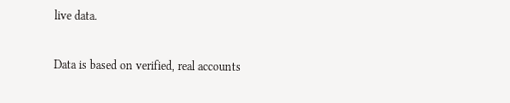live data.

Data is based on verified, real accounts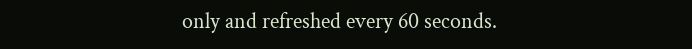only and refreshed every 60 seconds.